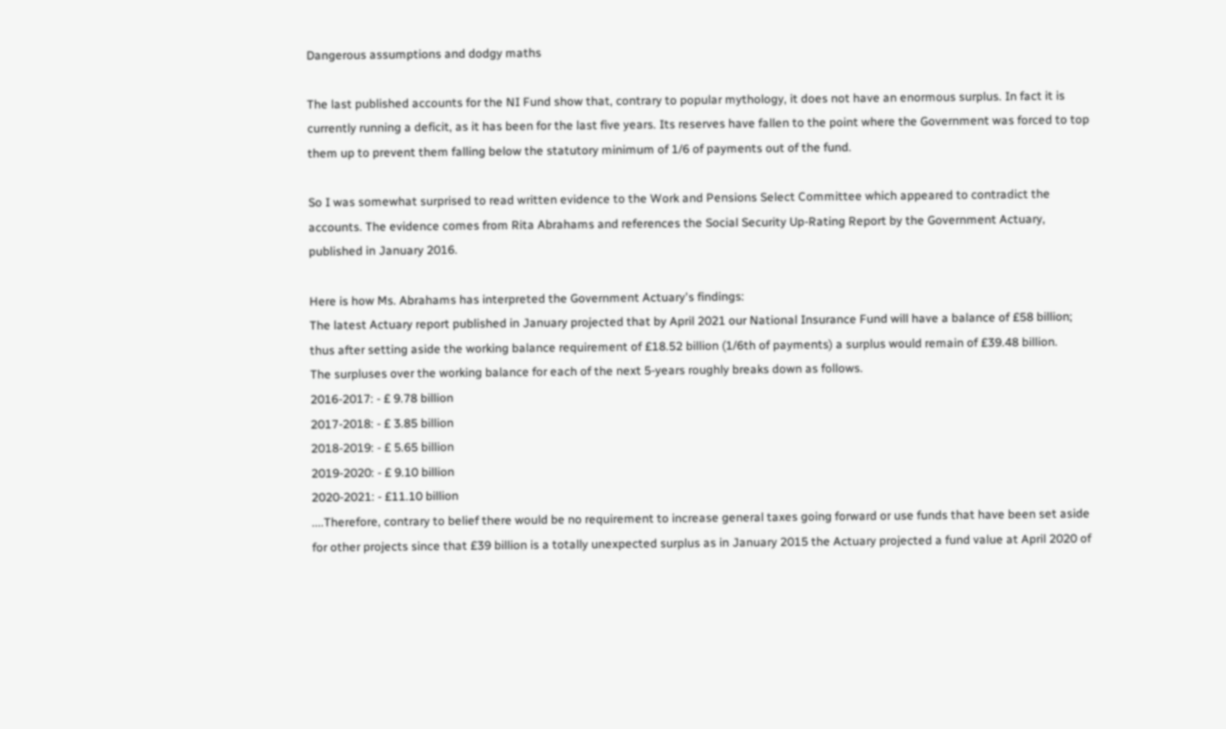Dangerous assumptions and dodgy maths

The last published accounts for the NI Fund show that, contrary to popular mythology, it does not have an enormous surplus. In fact it is currently running a deficit, as it has been for the last five years. Its reserves have fallen to the point where the Government was forced to top them up to prevent them falling below the statutory minimum of 1/6 of payments out of the fund.

So I was somewhat surprised to read written evidence to the Work and Pensions Select Committee which appeared to contradict the accounts. The evidence comes from Rita Abrahams and references the Social Security Up-Rating Report by the Government Actuary, published in January 2016.

Here is how Ms. Abrahams has interpreted the Government Actuary's findings:
The latest Actuary report published in January projected that by April 2021 our National Insurance Fund will have a balance of £58 billion; thus after setting aside the working balance requirement of £18.52 billion (1/6th of payments) a surplus would remain of £39.48 billion.
The surpluses over the working balance for each of the next 5-years roughly breaks down as follows.
2016-2017: - £ 9.78 billion
2017-2018: - £ 3.85 billion
2018-2019: - £ 5.65 billion
2019-2020: - £ 9.10 billion
2020-2021: - £11.10 billion
....Therefore, contrary to belief there would be no requirement to increase general taxes going forward or use funds that have been set aside for other projects since that £39 billion is a totally unexpected surplus as in January 2015 the Actuary projected a fund value at April 2020 of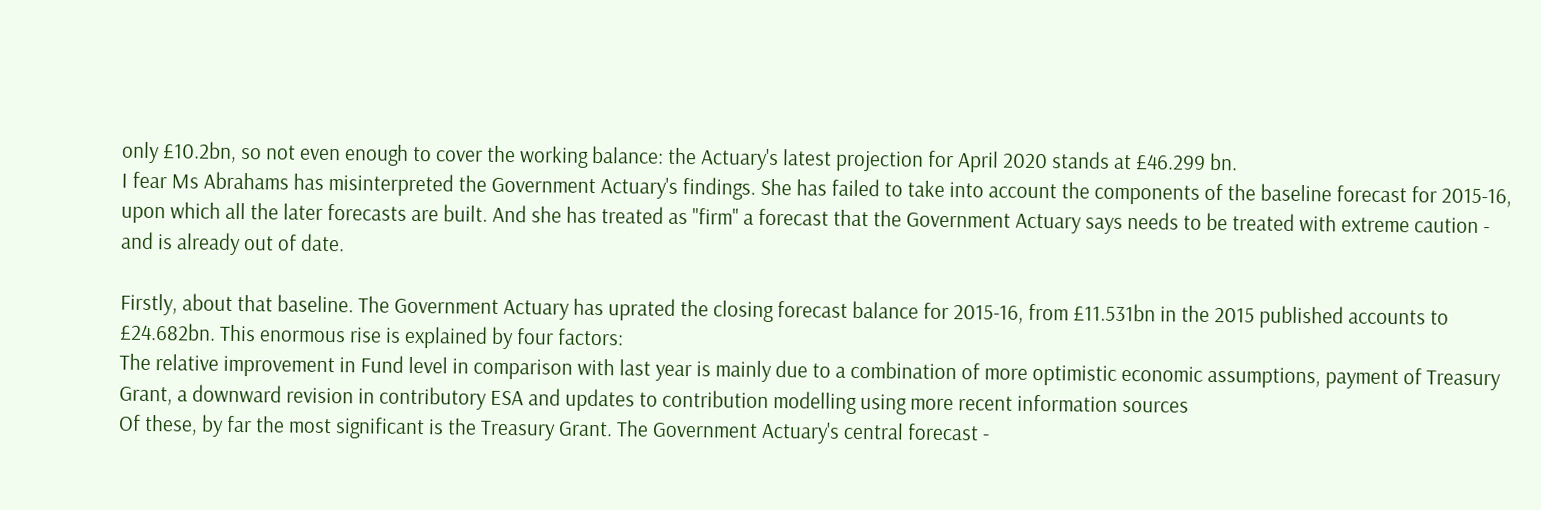only £10.2bn, so not even enough to cover the working balance: the Actuary's latest projection for April 2020 stands at £46.299 bn.
I fear Ms Abrahams has misinterpreted the Government Actuary's findings. She has failed to take into account the components of the baseline forecast for 2015-16, upon which all the later forecasts are built. And she has treated as "firm" a forecast that the Government Actuary says needs to be treated with extreme caution - and is already out of date.

Firstly, about that baseline. The Government Actuary has uprated the closing forecast balance for 2015-16, from £11.531bn in the 2015 published accounts to £24.682bn. This enormous rise is explained by four factors:
The relative improvement in Fund level in comparison with last year is mainly due to a combination of more optimistic economic assumptions, payment of Treasury Grant, a downward revision in contributory ESA and updates to contribution modelling using more recent information sources
Of these, by far the most significant is the Treasury Grant. The Government Actuary's central forecast -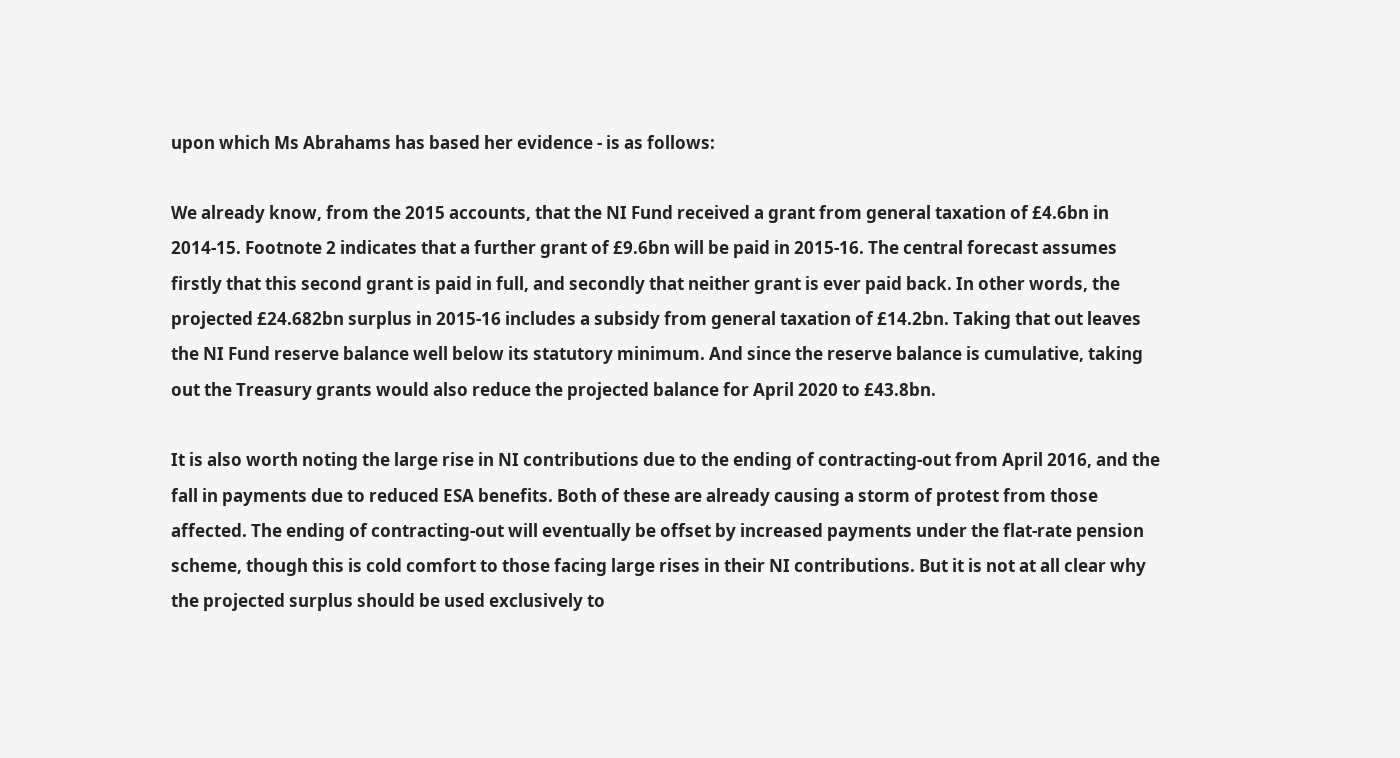upon which Ms Abrahams has based her evidence - is as follows:

We already know, from the 2015 accounts, that the NI Fund received a grant from general taxation of £4.6bn in 2014-15. Footnote 2 indicates that a further grant of £9.6bn will be paid in 2015-16. The central forecast assumes firstly that this second grant is paid in full, and secondly that neither grant is ever paid back. In other words, the projected £24.682bn surplus in 2015-16 includes a subsidy from general taxation of £14.2bn. Taking that out leaves the NI Fund reserve balance well below its statutory minimum. And since the reserve balance is cumulative, taking out the Treasury grants would also reduce the projected balance for April 2020 to £43.8bn.

It is also worth noting the large rise in NI contributions due to the ending of contracting-out from April 2016, and the fall in payments due to reduced ESA benefits. Both of these are already causing a storm of protest from those affected. The ending of contracting-out will eventually be offset by increased payments under the flat-rate pension scheme, though this is cold comfort to those facing large rises in their NI contributions. But it is not at all clear why the projected surplus should be used exclusively to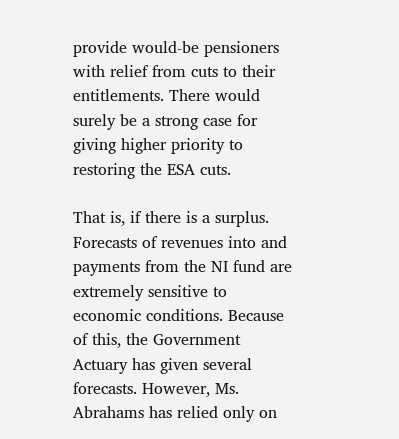provide would-be pensioners with relief from cuts to their entitlements. There would surely be a strong case for giving higher priority to restoring the ESA cuts.

That is, if there is a surplus. Forecasts of revenues into and payments from the NI fund are extremely sensitive to economic conditions. Because of this, the Government Actuary has given several forecasts. However, Ms. Abrahams has relied only on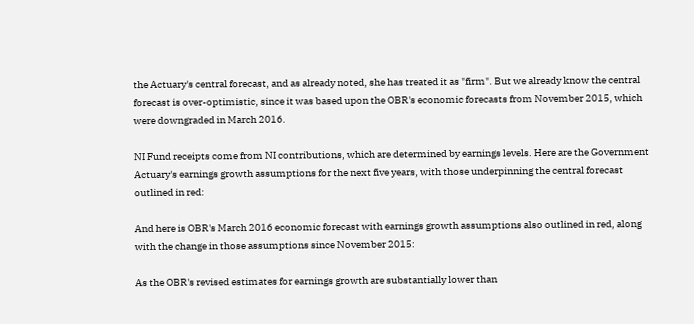the Actuary's central forecast, and as already noted, she has treated it as "firm". But we already know the central forecast is over-optimistic, since it was based upon the OBR's economic forecasts from November 2015, which were downgraded in March 2016.

NI Fund receipts come from NI contributions, which are determined by earnings levels. Here are the Government Actuary's earnings growth assumptions for the next five years, with those underpinning the central forecast outlined in red:

And here is OBR's March 2016 economic forecast with earnings growth assumptions also outlined in red, along with the change in those assumptions since November 2015:

As the OBR's revised estimates for earnings growth are substantially lower than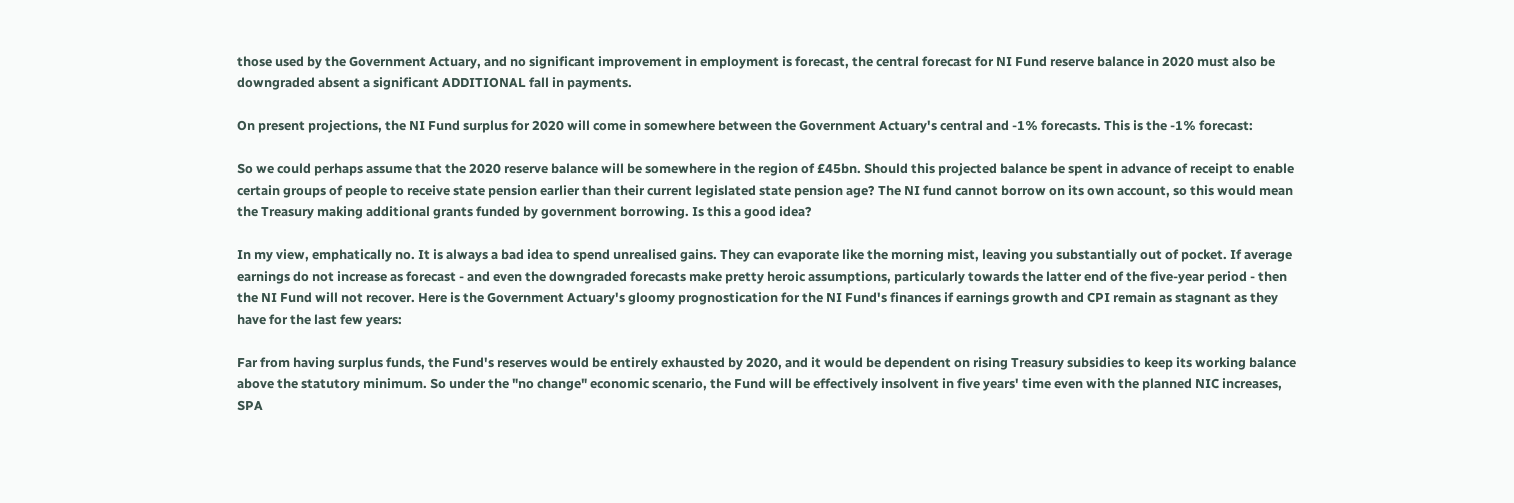those used by the Government Actuary, and no significant improvement in employment is forecast, the central forecast for NI Fund reserve balance in 2020 must also be downgraded absent a significant ADDITIONAL fall in payments.

On present projections, the NI Fund surplus for 2020 will come in somewhere between the Government Actuary's central and -1% forecasts. This is the -1% forecast:

So we could perhaps assume that the 2020 reserve balance will be somewhere in the region of £45bn. Should this projected balance be spent in advance of receipt to enable certain groups of people to receive state pension earlier than their current legislated state pension age? The NI fund cannot borrow on its own account, so this would mean the Treasury making additional grants funded by government borrowing. Is this a good idea?

In my view, emphatically no. It is always a bad idea to spend unrealised gains. They can evaporate like the morning mist, leaving you substantially out of pocket. If average earnings do not increase as forecast - and even the downgraded forecasts make pretty heroic assumptions, particularly towards the latter end of the five-year period - then the NI Fund will not recover. Here is the Government Actuary's gloomy prognostication for the NI Fund's finances if earnings growth and CPI remain as stagnant as they have for the last few years:

Far from having surplus funds, the Fund's reserves would be entirely exhausted by 2020, and it would be dependent on rising Treasury subsidies to keep its working balance above the statutory minimum. So under the "no change" economic scenario, the Fund will be effectively insolvent in five years' time even with the planned NIC increases, SPA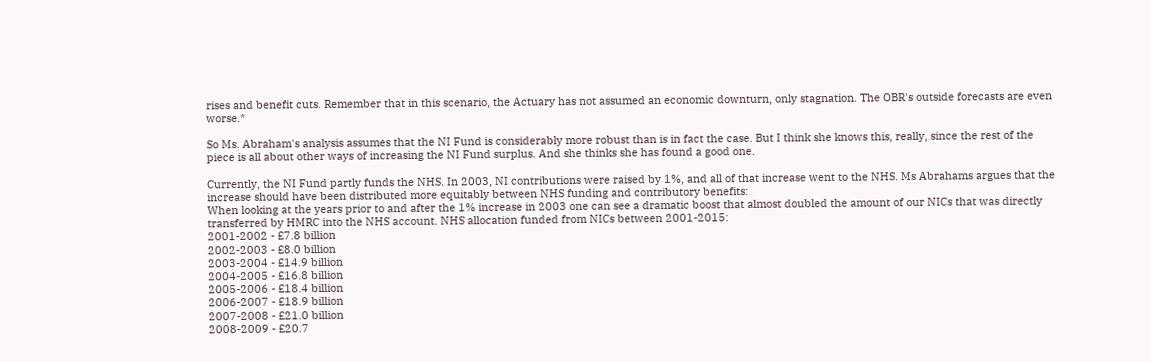rises and benefit cuts. Remember that in this scenario, the Actuary has not assumed an economic downturn, only stagnation. The OBR's outside forecasts are even worse.*

So Ms. Abraham's analysis assumes that the NI Fund is considerably more robust than is in fact the case. But I think she knows this, really, since the rest of the piece is all about other ways of increasing the NI Fund surplus. And she thinks she has found a good one.

Currently, the NI Fund partly funds the NHS. In 2003, NI contributions were raised by 1%, and all of that increase went to the NHS. Ms Abrahams argues that the increase should have been distributed more equitably between NHS funding and contributory benefits:
When looking at the years prior to and after the 1% increase in 2003 one can see a dramatic boost that almost doubled the amount of our NICs that was directly transferred by HMRC into the NHS account. NHS allocation funded from NICs between 2001-2015:
2001-2002 - £7.8 billion
2002-2003 - £8.0 billion
2003-2004 - £14.9 billion
2004-2005 - £16.8 billion
2005-2006 - £18.4 billion
2006-2007 - £18.9 billion
2007-2008 - £21.0 billion
2008-2009 - £20.7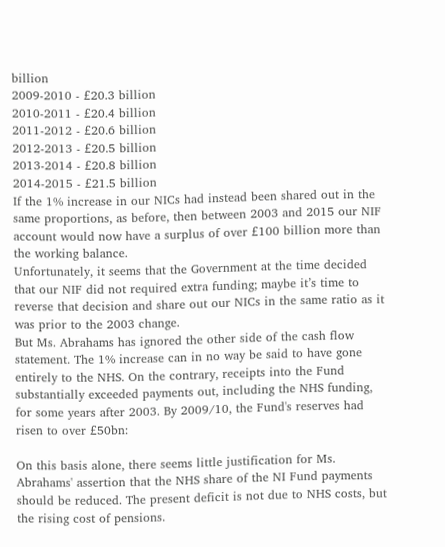billion
2009-2010 - £20.3 billion
2010-2011 - £20.4 billion
2011-2012 - £20.6 billion
2012-2013 - £20.5 billion
2013-2014 - £20.8 billion
2014-2015 - £21.5 billion
If the 1% increase in our NICs had instead been shared out in the same proportions, as before, then between 2003 and 2015 our NIF account would now have a surplus of over £100 billion more than the working balance.
Unfortunately, it seems that the Government at the time decided that our NIF did not required extra funding; maybe it’s time to reverse that decision and share out our NICs in the same ratio as it was prior to the 2003 change.
But Ms. Abrahams has ignored the other side of the cash flow statement. The 1% increase can in no way be said to have gone entirely to the NHS. On the contrary, receipts into the Fund substantially exceeded payments out, including the NHS funding, for some years after 2003. By 2009/10, the Fund's reserves had risen to over £50bn:

On this basis alone, there seems little justification for Ms. Abrahams' assertion that the NHS share of the NI Fund payments should be reduced. The present deficit is not due to NHS costs, but the rising cost of pensions.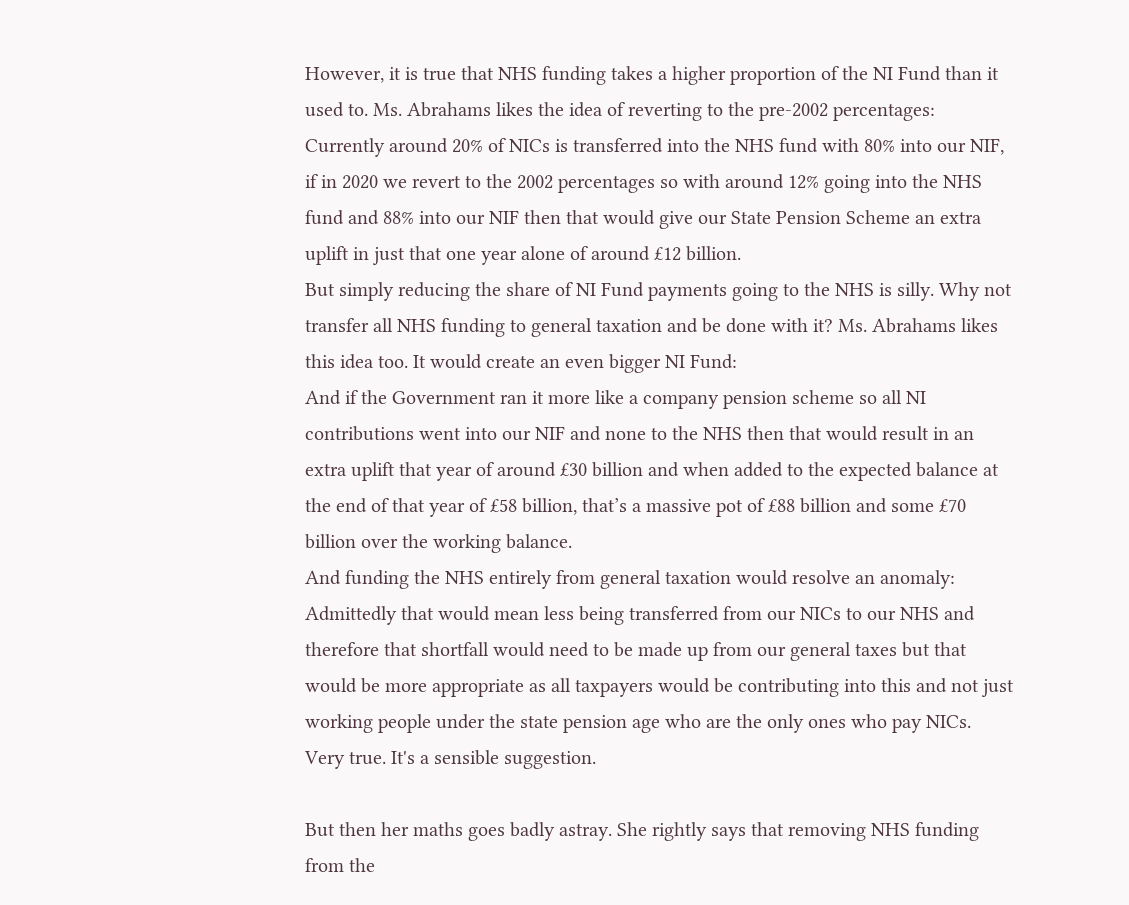However, it is true that NHS funding takes a higher proportion of the NI Fund than it used to. Ms. Abrahams likes the idea of reverting to the pre-2002 percentages:
Currently around 20% of NICs is transferred into the NHS fund with 80% into our NIF, if in 2020 we revert to the 2002 percentages so with around 12% going into the NHS fund and 88% into our NIF then that would give our State Pension Scheme an extra uplift in just that one year alone of around £12 billion.
But simply reducing the share of NI Fund payments going to the NHS is silly. Why not transfer all NHS funding to general taxation and be done with it? Ms. Abrahams likes this idea too. It would create an even bigger NI Fund:
And if the Government ran it more like a company pension scheme so all NI contributions went into our NIF and none to the NHS then that would result in an extra uplift that year of around £30 billion and when added to the expected balance at the end of that year of £58 billion, that’s a massive pot of £88 billion and some £70 billion over the working balance.
And funding the NHS entirely from general taxation would resolve an anomaly:
Admittedly that would mean less being transferred from our NICs to our NHS and therefore that shortfall would need to be made up from our general taxes but that would be more appropriate as all taxpayers would be contributing into this and not just working people under the state pension age who are the only ones who pay NICs.
Very true. It's a sensible suggestion.

But then her maths goes badly astray. She rightly says that removing NHS funding from the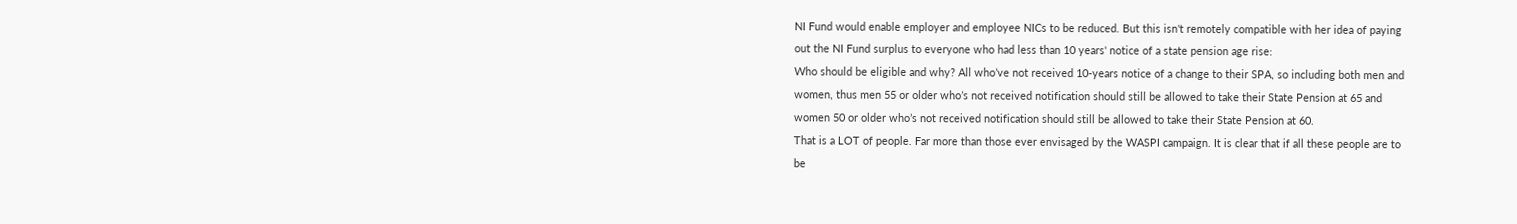NI Fund would enable employer and employee NICs to be reduced. But this isn't remotely compatible with her idea of paying out the NI Fund surplus to everyone who had less than 10 years' notice of a state pension age rise:
Who should be eligible and why? All who’ve not received 10-years notice of a change to their SPA, so including both men and women, thus men 55 or older who’s not received notification should still be allowed to take their State Pension at 65 and women 50 or older who’s not received notification should still be allowed to take their State Pension at 60.
That is a LOT of people. Far more than those ever envisaged by the WASPI campaign. It is clear that if all these people are to be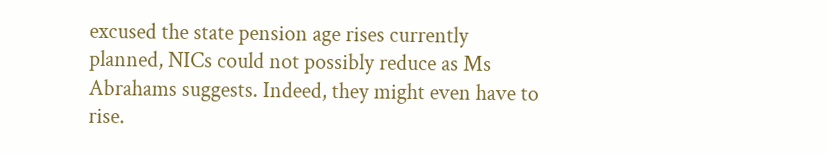excused the state pension age rises currently planned, NICs could not possibly reduce as Ms Abrahams suggests. Indeed, they might even have to rise.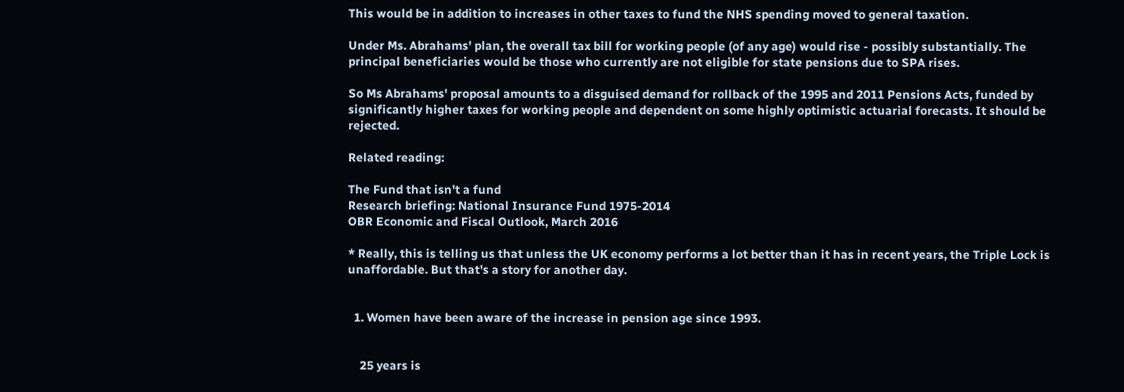This would be in addition to increases in other taxes to fund the NHS spending moved to general taxation.

Under Ms. Abrahams' plan, the overall tax bill for working people (of any age) would rise - possibly substantially. The principal beneficiaries would be those who currently are not eligible for state pensions due to SPA rises.

So Ms Abrahams' proposal amounts to a disguised demand for rollback of the 1995 and 2011 Pensions Acts, funded by significantly higher taxes for working people and dependent on some highly optimistic actuarial forecasts. It should be rejected.

Related reading:

The Fund that isn't a fund
Research briefing: National Insurance Fund 1975-2014
OBR Economic and Fiscal Outlook, March 2016

* Really, this is telling us that unless the UK economy performs a lot better than it has in recent years, the Triple Lock is unaffordable. But that's a story for another day.


  1. Women have been aware of the increase in pension age since 1993.


    25 years is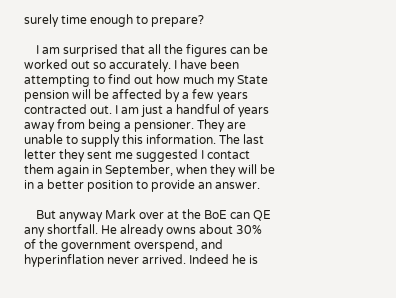surely time enough to prepare?

    I am surprised that all the figures can be worked out so accurately. I have been attempting to find out how much my State pension will be affected by a few years contracted out. I am just a handful of years away from being a pensioner. They are unable to supply this information. The last letter they sent me suggested I contact them again in September, when they will be in a better position to provide an answer.

    But anyway Mark over at the BoE can QE any shortfall. He already owns about 30% of the government overspend, and hyperinflation never arrived. Indeed he is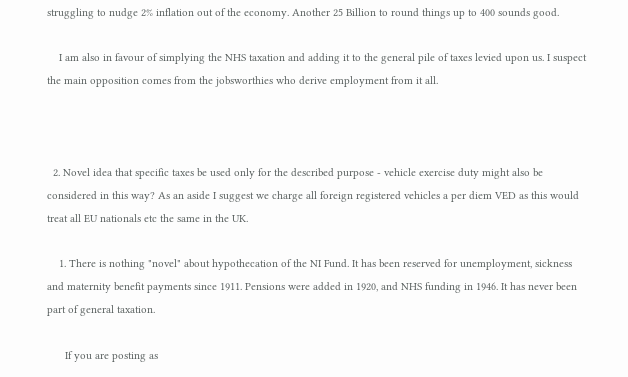struggling to nudge 2% inflation out of the economy. Another 25 Billion to round things up to 400 sounds good.

    I am also in favour of simplying the NHS taxation and adding it to the general pile of taxes levied upon us. I suspect the main opposition comes from the jobsworthies who derive employment from it all.



  2. Novel idea that specific taxes be used only for the described purpose - vehicle exercise duty might also be considered in this way? As an aside I suggest we charge all foreign registered vehicles a per diem VED as this would treat all EU nationals etc the same in the UK.

    1. There is nothing "novel" about hypothecation of the NI Fund. It has been reserved for unemployment, sickness and maternity benefit payments since 1911. Pensions were added in 1920, and NHS funding in 1946. It has never been part of general taxation.

      If you are posting as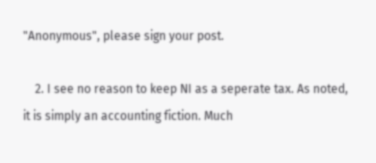"Anonymous", please sign your post.

    2. I see no reason to keep NI as a seperate tax. As noted, it is simply an accounting fiction. Much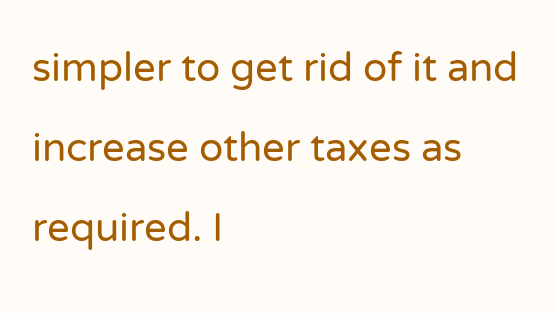simpler to get rid of it and increase other taxes as required. I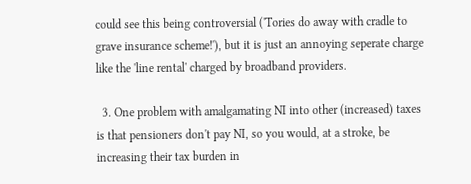could see this being controversial ('Tories do away with cradle to grave insurance scheme!'), but it is just an annoying seperate charge like the 'line rental' charged by broadband providers.

  3. One problem with amalgamating NI into other (increased) taxes is that pensioners don't pay NI, so you would, at a stroke, be increasing their tax burden in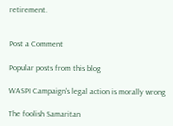retirement.


Post a Comment

Popular posts from this blog

WASPI Campaign's legal action is morally wrong

The foolish Samaritan